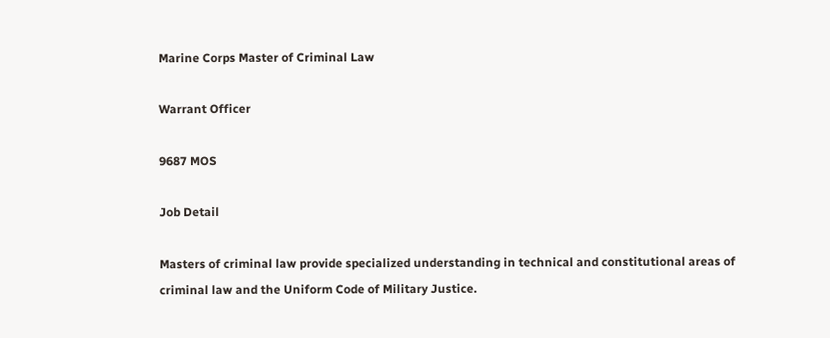Marine Corps Master of Criminal Law

Warrant Officer

9687 MOS

Job Detail

Masters of criminal law provide specialized understanding in technical and constitutional areas of criminal law and the Uniform Code of Military Justice.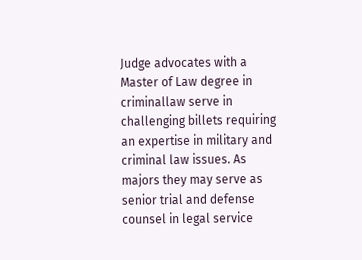Judge advocates with a Master of Law degree in criminallaw serve in challenging billets requiring an expertise in military and criminal law issues. As majors they may serve as senior trial and defense counsel in legal service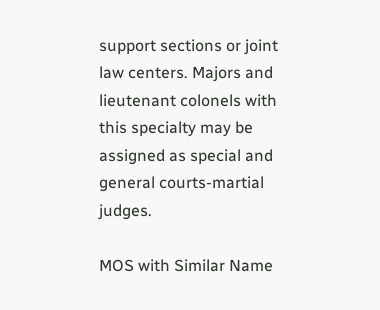support sections or joint law centers. Majors and lieutenant colonels with this specialty may be assigned as special and general courts-martial judges.

MOS with Similar Name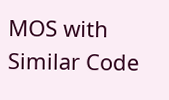MOS with Similar Code